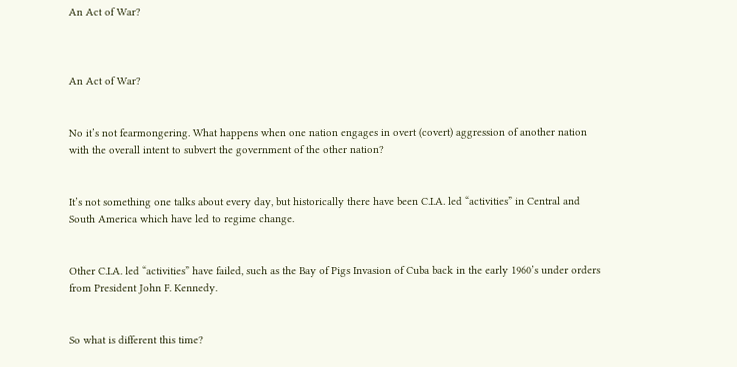An Act of War?



An Act of War?


No it’s not fearmongering. What happens when one nation engages in overt (covert) aggression of another nation with the overall intent to subvert the government of the other nation?


It’s not something one talks about every day, but historically there have been C.I.A. led “activities” in Central and South America which have led to regime change.


Other C.I.A. led “activities” have failed, such as the Bay of Pigs Invasion of Cuba back in the early 1960’s under orders from President John F. Kennedy.


So what is different this time?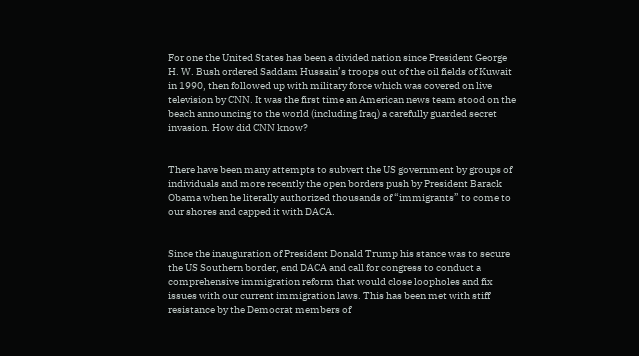For one the United States has been a divided nation since President George H. W. Bush ordered Saddam Hussain’s troops out of the oil fields of Kuwait in 1990, then followed up with military force which was covered on live television by CNN. It was the first time an American news team stood on the beach announcing to the world (including Iraq) a carefully guarded secret invasion. How did CNN know?


There have been many attempts to subvert the US government by groups of individuals and more recently the open borders push by President Barack Obama when he literally authorized thousands of “immigrants” to come to our shores and capped it with DACA.


Since the inauguration of President Donald Trump his stance was to secure the US Southern border, end DACA and call for congress to conduct a comprehensive immigration reform that would close loopholes and fix issues with our current immigration laws. This has been met with stiff resistance by the Democrat members of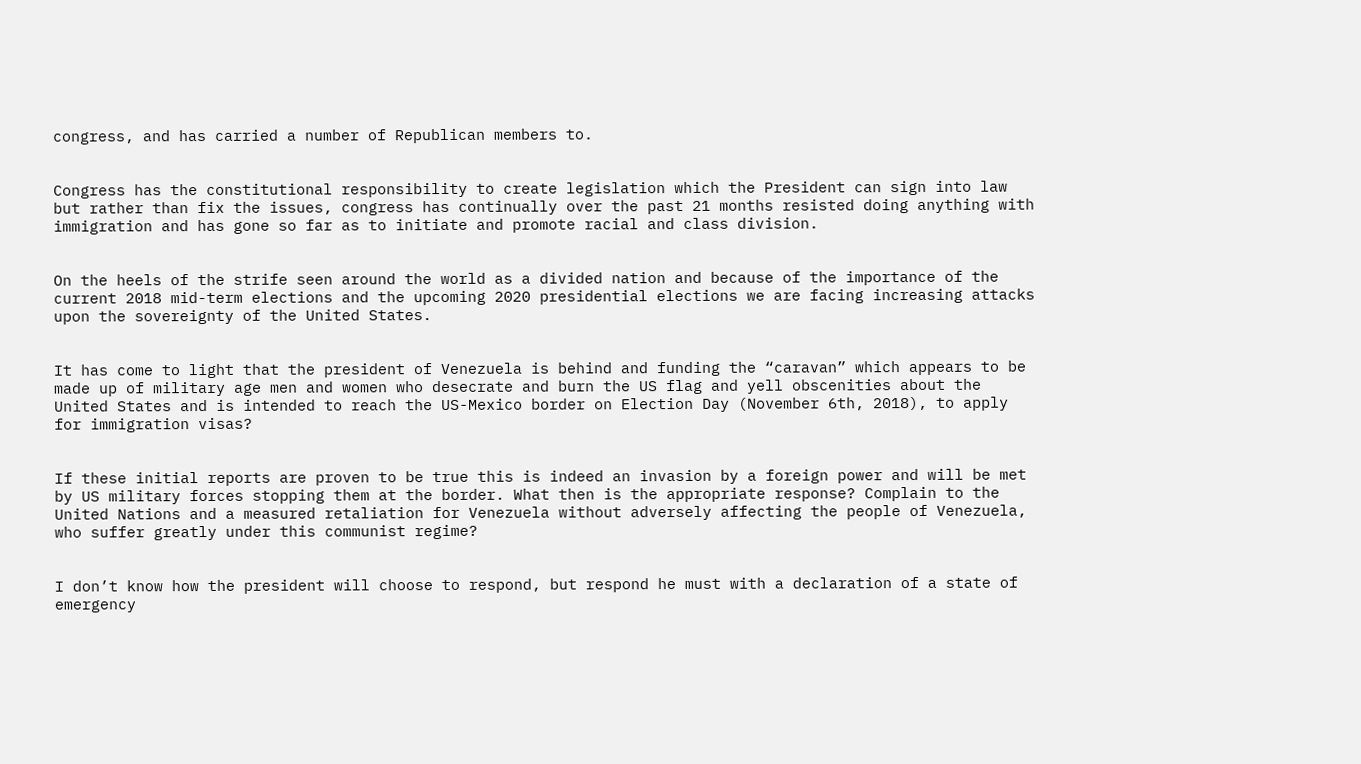congress, and has carried a number of Republican members to.


Congress has the constitutional responsibility to create legislation which the President can sign into law but rather than fix the issues, congress has continually over the past 21 months resisted doing anything with immigration and has gone so far as to initiate and promote racial and class division.


On the heels of the strife seen around the world as a divided nation and because of the importance of the current 2018 mid-term elections and the upcoming 2020 presidential elections we are facing increasing attacks upon the sovereignty of the United States.


It has come to light that the president of Venezuela is behind and funding the “caravan” which appears to be made up of military age men and women who desecrate and burn the US flag and yell obscenities about the United States and is intended to reach the US-Mexico border on Election Day (November 6th, 2018), to apply for immigration visas?


If these initial reports are proven to be true this is indeed an invasion by a foreign power and will be met by US military forces stopping them at the border. What then is the appropriate response? Complain to the United Nations and a measured retaliation for Venezuela without adversely affecting the people of Venezuela, who suffer greatly under this communist regime?


I don’t know how the president will choose to respond, but respond he must with a declaration of a state of emergency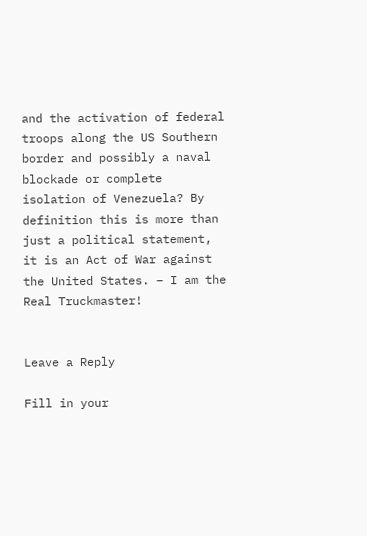and the activation of federal troops along the US Southern border and possibly a naval blockade or complete isolation of Venezuela? By definition this is more than just a political statement, it is an Act of War against the United States. – I am the Real Truckmaster!


Leave a Reply

Fill in your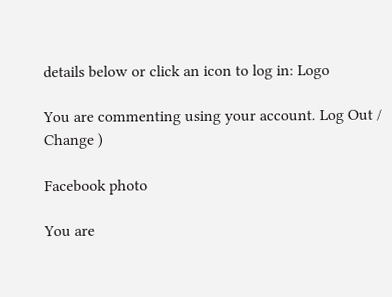details below or click an icon to log in: Logo

You are commenting using your account. Log Out /  Change )

Facebook photo

You are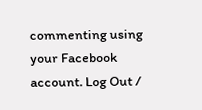commenting using your Facebook account. Log Out /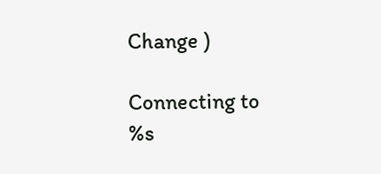Change )

Connecting to %s